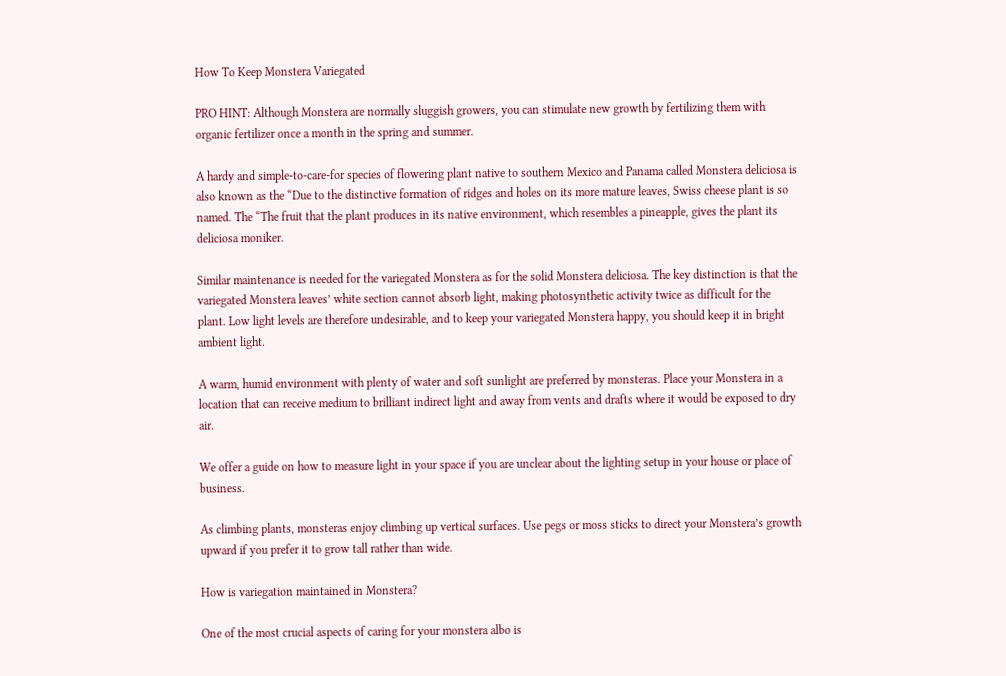How To Keep Monstera Variegated

PRO HINT: Although Monstera are normally sluggish growers, you can stimulate new growth by fertilizing them with organic fertilizer once a month in the spring and summer.

A hardy and simple-to-care-for species of flowering plant native to southern Mexico and Panama called Monstera deliciosa is also known as the “Due to the distinctive formation of ridges and holes on its more mature leaves, Swiss cheese plant is so named. The “The fruit that the plant produces in its native environment, which resembles a pineapple, gives the plant its deliciosa moniker.

Similar maintenance is needed for the variegated Monstera as for the solid Monstera deliciosa. The key distinction is that the variegated Monstera leaves’ white section cannot absorb light, making photosynthetic activity twice as difficult for the plant. Low light levels are therefore undesirable, and to keep your variegated Monstera happy, you should keep it in bright ambient light.

A warm, humid environment with plenty of water and soft sunlight are preferred by monsteras. Place your Monstera in a location that can receive medium to brilliant indirect light and away from vents and drafts where it would be exposed to dry air.

We offer a guide on how to measure light in your space if you are unclear about the lighting setup in your house or place of business.

As climbing plants, monsteras enjoy climbing up vertical surfaces. Use pegs or moss sticks to direct your Monstera’s growth upward if you prefer it to grow tall rather than wide.

How is variegation maintained in Monstera?

One of the most crucial aspects of caring for your monstera albo is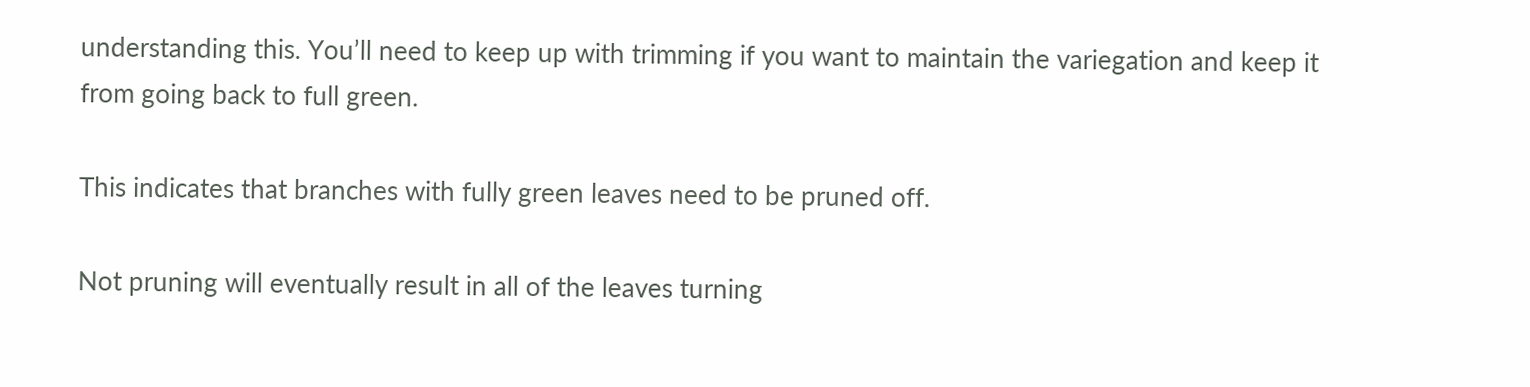understanding this. You’ll need to keep up with trimming if you want to maintain the variegation and keep it from going back to full green.

This indicates that branches with fully green leaves need to be pruned off.

Not pruning will eventually result in all of the leaves turning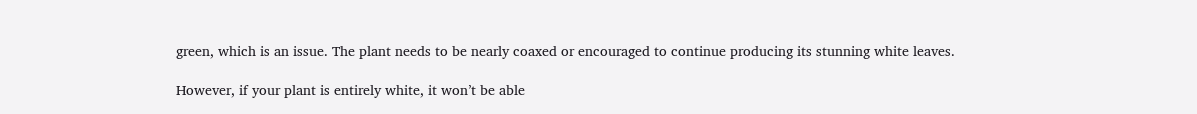green, which is an issue. The plant needs to be nearly coaxed or encouraged to continue producing its stunning white leaves.

However, if your plant is entirely white, it won’t be able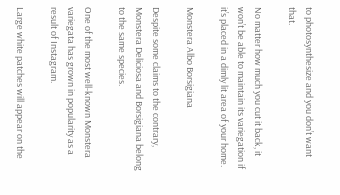to photosynthesize and you don’t want that.

No matter how much you cut it back, it won’t be able to maintain its variegation if it’s placed in a dimly lit area of your home.

Monstera Albo Borsigiana

Despite some claims to the contrary, Monstera Deliciosa and Borsigiana belong to the same species.

One of the most well-known Monstera variegata has grown in popularity as a result of Instagram.

Large white patches will appear on the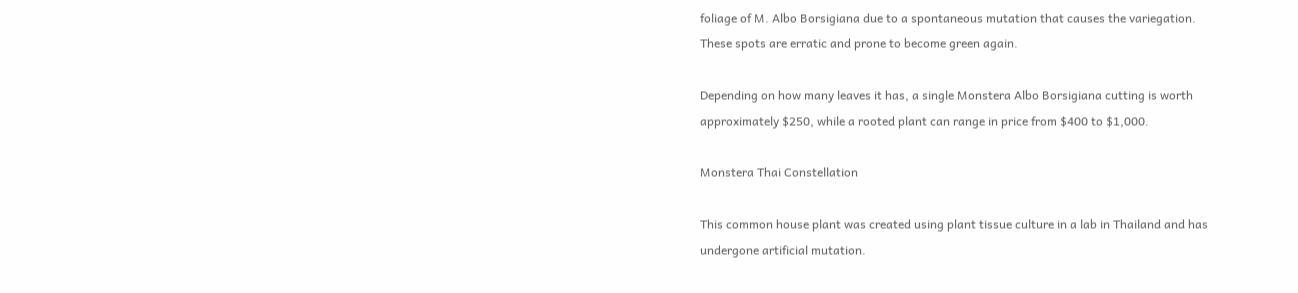foliage of M. Albo Borsigiana due to a spontaneous mutation that causes the variegation. These spots are erratic and prone to become green again.

Depending on how many leaves it has, a single Monstera Albo Borsigiana cutting is worth approximately $250, while a rooted plant can range in price from $400 to $1,000.

Monstera Thai Constellation

This common house plant was created using plant tissue culture in a lab in Thailand and has undergone artificial mutation.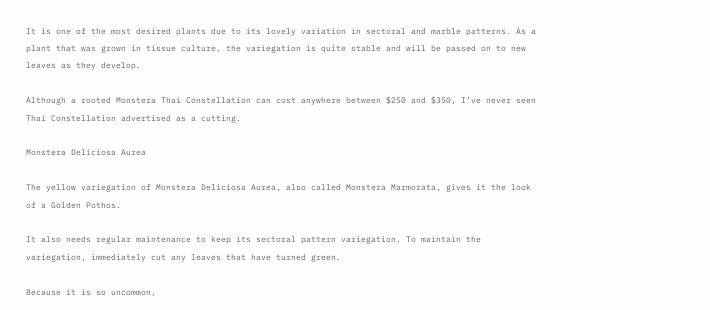It is one of the most desired plants due to its lovely variation in sectoral and marble patterns. As a plant that was grown in tissue culture, the variegation is quite stable and will be passed on to new leaves as they develop.

Although a rooted Monstera Thai Constellation can cost anywhere between $250 and $350, I’ve never seen Thai Constellation advertised as a cutting.

Monstera Deliciosa Aurea

The yellow variegation of Monstera Deliciosa Aurea, also called Monstera Marmorata, gives it the look of a Golden Pothos.

It also needs regular maintenance to keep its sectoral pattern variegation. To maintain the variegation, immediately cut any leaves that have turned green.

Because it is so uncommon,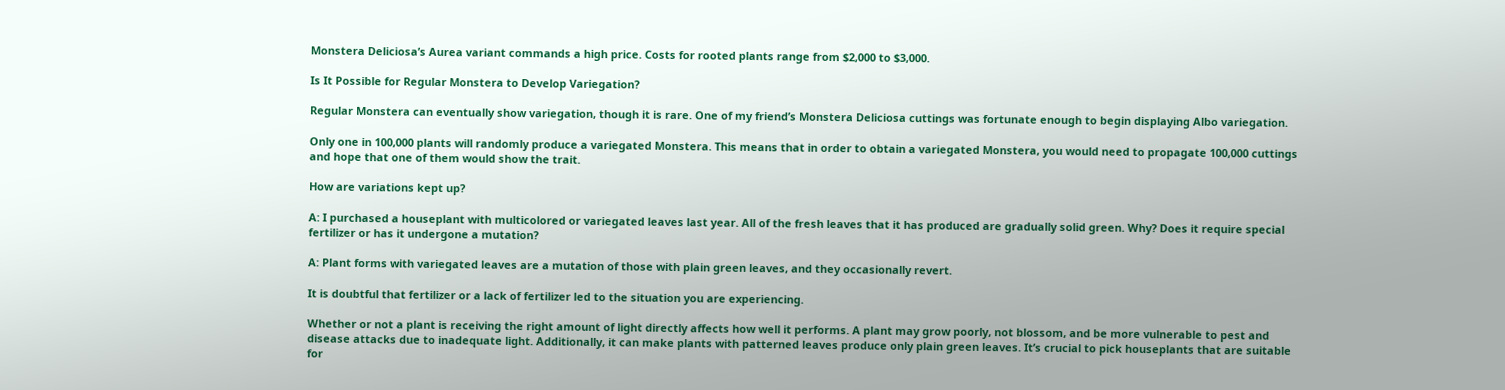Monstera Deliciosa’s Aurea variant commands a high price. Costs for rooted plants range from $2,000 to $3,000.

Is It Possible for Regular Monstera to Develop Variegation?

Regular Monstera can eventually show variegation, though it is rare. One of my friend’s Monstera Deliciosa cuttings was fortunate enough to begin displaying Albo variegation.

Only one in 100,000 plants will randomly produce a variegated Monstera. This means that in order to obtain a variegated Monstera, you would need to propagate 100,000 cuttings and hope that one of them would show the trait.

How are variations kept up?

A: I purchased a houseplant with multicolored or variegated leaves last year. All of the fresh leaves that it has produced are gradually solid green. Why? Does it require special fertilizer or has it undergone a mutation?

A: Plant forms with variegated leaves are a mutation of those with plain green leaves, and they occasionally revert.

It is doubtful that fertilizer or a lack of fertilizer led to the situation you are experiencing.

Whether or not a plant is receiving the right amount of light directly affects how well it performs. A plant may grow poorly, not blossom, and be more vulnerable to pest and disease attacks due to inadequate light. Additionally, it can make plants with patterned leaves produce only plain green leaves. It’s crucial to pick houseplants that are suitable for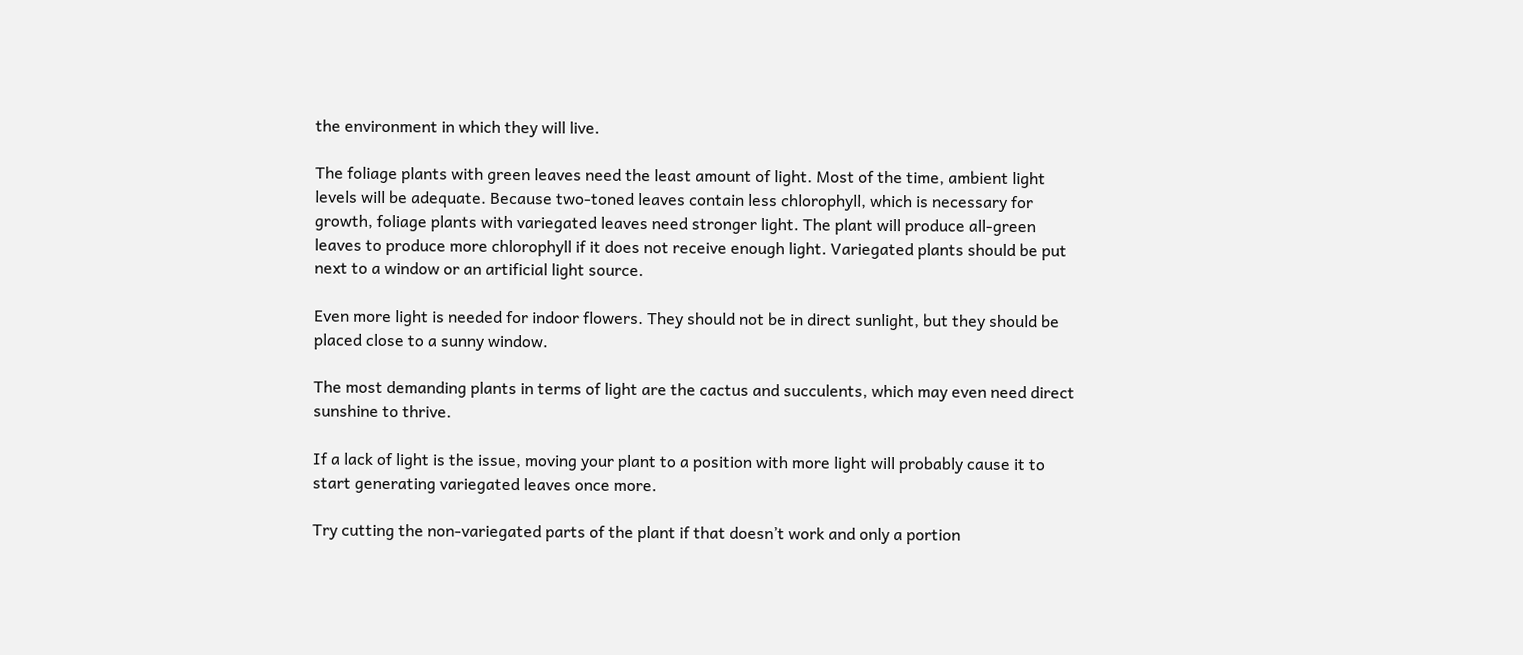the environment in which they will live.

The foliage plants with green leaves need the least amount of light. Most of the time, ambient light levels will be adequate. Because two-toned leaves contain less chlorophyll, which is necessary for growth, foliage plants with variegated leaves need stronger light. The plant will produce all-green leaves to produce more chlorophyll if it does not receive enough light. Variegated plants should be put next to a window or an artificial light source.

Even more light is needed for indoor flowers. They should not be in direct sunlight, but they should be placed close to a sunny window.

The most demanding plants in terms of light are the cactus and succulents, which may even need direct sunshine to thrive.

If a lack of light is the issue, moving your plant to a position with more light will probably cause it to start generating variegated leaves once more.

Try cutting the non-variegated parts of the plant if that doesn’t work and only a portion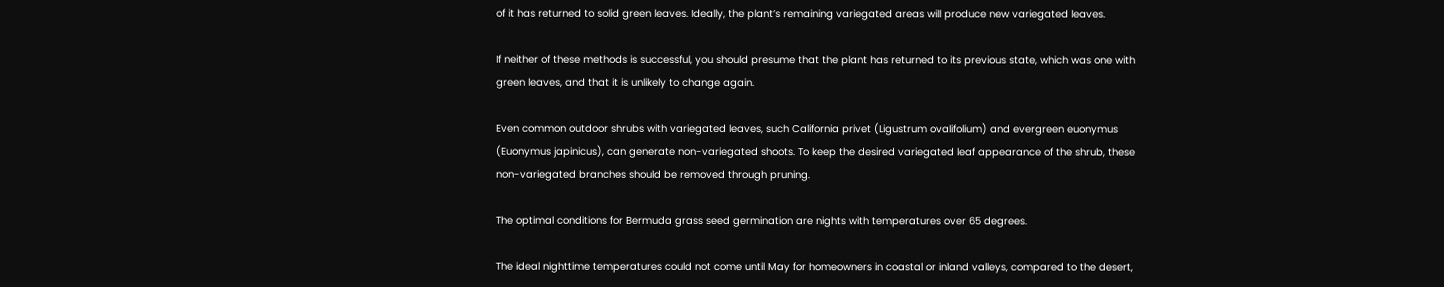of it has returned to solid green leaves. Ideally, the plant’s remaining variegated areas will produce new variegated leaves.

If neither of these methods is successful, you should presume that the plant has returned to its previous state, which was one with green leaves, and that it is unlikely to change again.

Even common outdoor shrubs with variegated leaves, such California privet (Ligustrum ovalifolium) and evergreen euonymus (Euonymus japinicus), can generate non-variegated shoots. To keep the desired variegated leaf appearance of the shrub, these non-variegated branches should be removed through pruning.

The optimal conditions for Bermuda grass seed germination are nights with temperatures over 65 degrees.

The ideal nighttime temperatures could not come until May for homeowners in coastal or inland valleys, compared to the desert,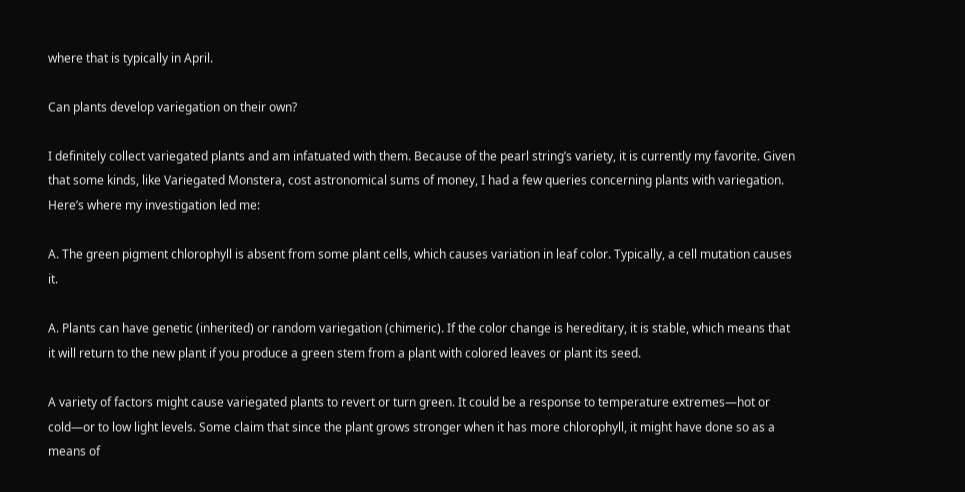where that is typically in April.

Can plants develop variegation on their own?

I definitely collect variegated plants and am infatuated with them. Because of the pearl string’s variety, it is currently my favorite. Given that some kinds, like Variegated Monstera, cost astronomical sums of money, I had a few queries concerning plants with variegation. Here’s where my investigation led me:

A. The green pigment chlorophyll is absent from some plant cells, which causes variation in leaf color. Typically, a cell mutation causes it.

A. Plants can have genetic (inherited) or random variegation (chimeric). If the color change is hereditary, it is stable, which means that it will return to the new plant if you produce a green stem from a plant with colored leaves or plant its seed.

A variety of factors might cause variegated plants to revert or turn green. It could be a response to temperature extremes—hot or cold—or to low light levels. Some claim that since the plant grows stronger when it has more chlorophyll, it might have done so as a means of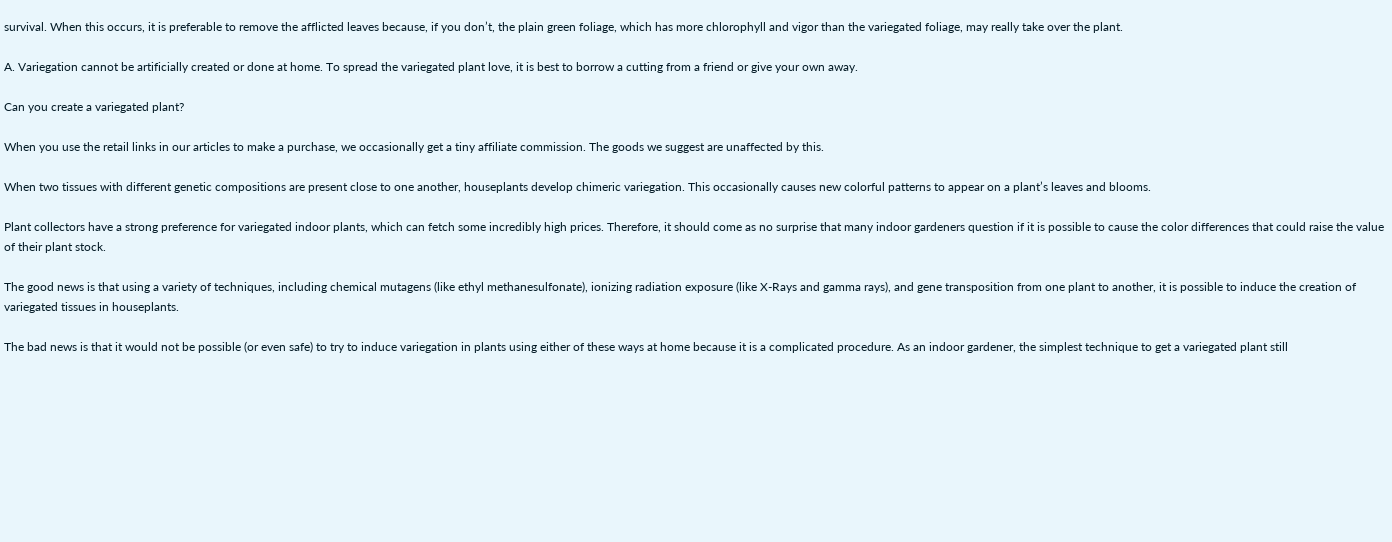survival. When this occurs, it is preferable to remove the afflicted leaves because, if you don’t, the plain green foliage, which has more chlorophyll and vigor than the variegated foliage, may really take over the plant.

A. Variegation cannot be artificially created or done at home. To spread the variegated plant love, it is best to borrow a cutting from a friend or give your own away.

Can you create a variegated plant?

When you use the retail links in our articles to make a purchase, we occasionally get a tiny affiliate commission. The goods we suggest are unaffected by this.

When two tissues with different genetic compositions are present close to one another, houseplants develop chimeric variegation. This occasionally causes new colorful patterns to appear on a plant’s leaves and blooms.

Plant collectors have a strong preference for variegated indoor plants, which can fetch some incredibly high prices. Therefore, it should come as no surprise that many indoor gardeners question if it is possible to cause the color differences that could raise the value of their plant stock.

The good news is that using a variety of techniques, including chemical mutagens (like ethyl methanesulfonate), ionizing radiation exposure (like X-Rays and gamma rays), and gene transposition from one plant to another, it is possible to induce the creation of variegated tissues in houseplants.

The bad news is that it would not be possible (or even safe) to try to induce variegation in plants using either of these ways at home because it is a complicated procedure. As an indoor gardener, the simplest technique to get a variegated plant still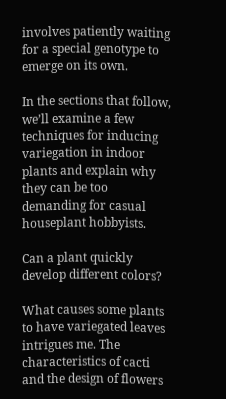involves patiently waiting for a special genotype to emerge on its own.

In the sections that follow, we’ll examine a few techniques for inducing variegation in indoor plants and explain why they can be too demanding for casual houseplant hobbyists.

Can a plant quickly develop different colors?

What causes some plants to have variegated leaves intrigues me. The characteristics of cacti and the design of flowers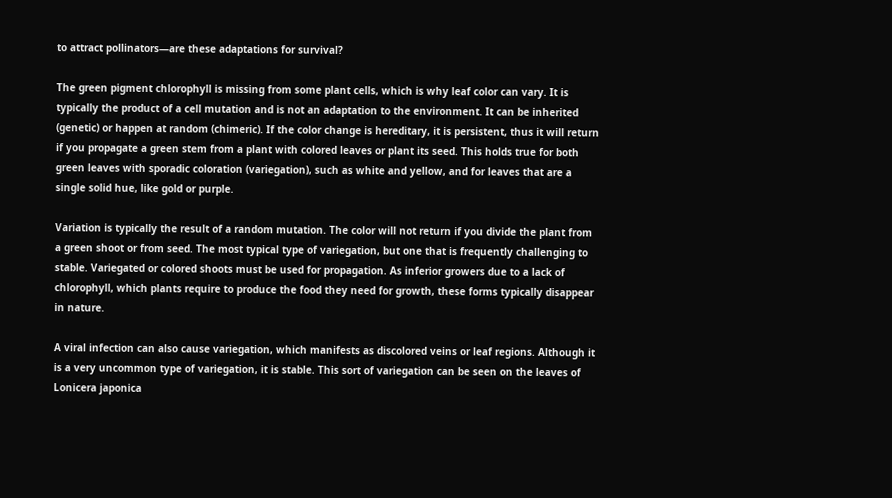to attract pollinators—are these adaptations for survival?

The green pigment chlorophyll is missing from some plant cells, which is why leaf color can vary. It is typically the product of a cell mutation and is not an adaptation to the environment. It can be inherited (genetic) or happen at random (chimeric). If the color change is hereditary, it is persistent, thus it will return if you propagate a green stem from a plant with colored leaves or plant its seed. This holds true for both green leaves with sporadic coloration (variegation), such as white and yellow, and for leaves that are a single solid hue, like gold or purple.

Variation is typically the result of a random mutation. The color will not return if you divide the plant from a green shoot or from seed. The most typical type of variegation, but one that is frequently challenging to stable. Variegated or colored shoots must be used for propagation. As inferior growers due to a lack of chlorophyll, which plants require to produce the food they need for growth, these forms typically disappear in nature.

A viral infection can also cause variegation, which manifests as discolored veins or leaf regions. Although it is a very uncommon type of variegation, it is stable. This sort of variegation can be seen on the leaves of Lonicera japonica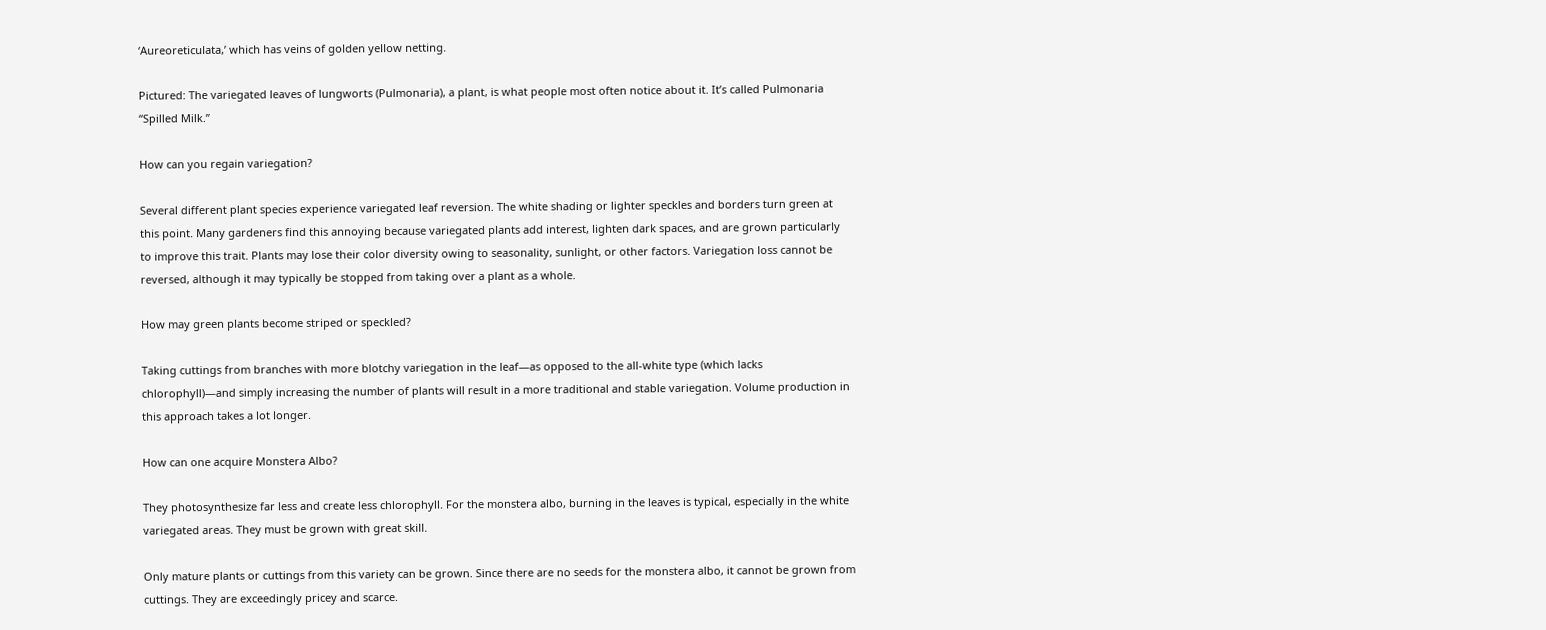‘Aureoreticulata,’ which has veins of golden yellow netting.

Pictured: The variegated leaves of lungworts (Pulmonaria), a plant, is what people most often notice about it. It’s called Pulmonaria “Spilled Milk.”

How can you regain variegation?

Several different plant species experience variegated leaf reversion. The white shading or lighter speckles and borders turn green at this point. Many gardeners find this annoying because variegated plants add interest, lighten dark spaces, and are grown particularly to improve this trait. Plants may lose their color diversity owing to seasonality, sunlight, or other factors. Variegation loss cannot be reversed, although it may typically be stopped from taking over a plant as a whole.

How may green plants become striped or speckled?

Taking cuttings from branches with more blotchy variegation in the leaf—as opposed to the all-white type (which lacks chlorophyll)—and simply increasing the number of plants will result in a more traditional and stable variegation. Volume production in this approach takes a lot longer.

How can one acquire Monstera Albo?

They photosynthesize far less and create less chlorophyll. For the monstera albo, burning in the leaves is typical, especially in the white variegated areas. They must be grown with great skill.

Only mature plants or cuttings from this variety can be grown. Since there are no seeds for the monstera albo, it cannot be grown from cuttings. They are exceedingly pricey and scarce.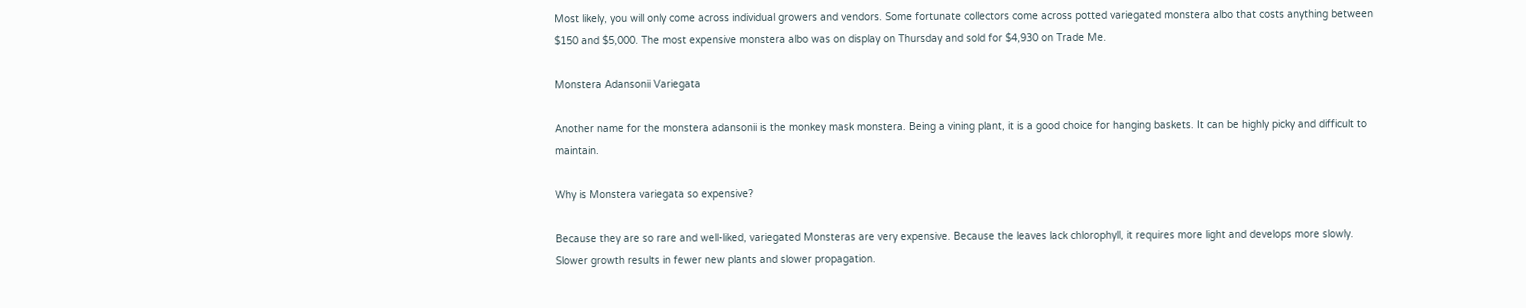Most likely, you will only come across individual growers and vendors. Some fortunate collectors come across potted variegated monstera albo that costs anything between $150 and $5,000. The most expensive monstera albo was on display on Thursday and sold for $4,930 on Trade Me.

Monstera Adansonii Variegata

Another name for the monstera adansonii is the monkey mask monstera. Being a vining plant, it is a good choice for hanging baskets. It can be highly picky and difficult to maintain.

Why is Monstera variegata so expensive?

Because they are so rare and well-liked, variegated Monsteras are very expensive. Because the leaves lack chlorophyll, it requires more light and develops more slowly. Slower growth results in fewer new plants and slower propagation.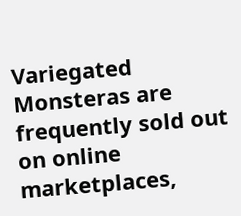Variegated Monsteras are frequently sold out on online marketplaces,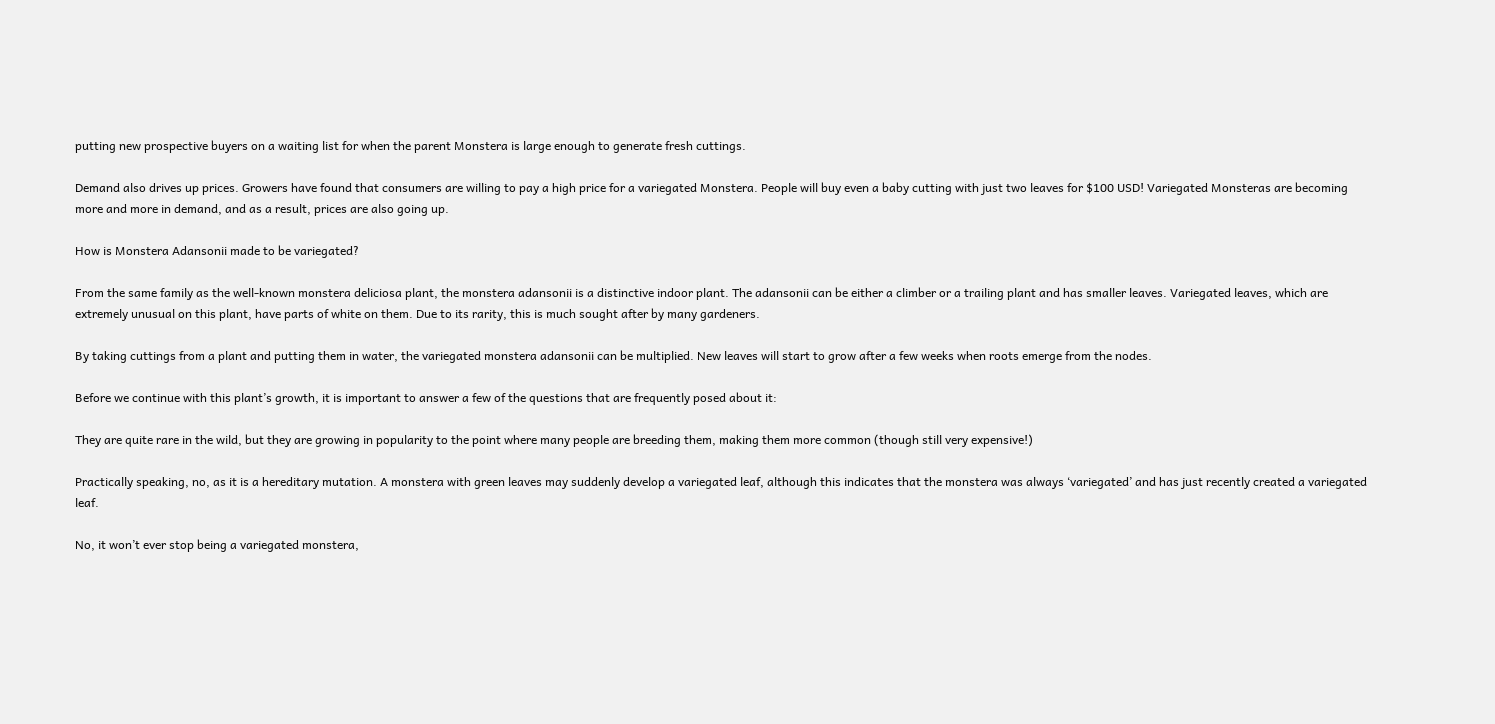putting new prospective buyers on a waiting list for when the parent Monstera is large enough to generate fresh cuttings.

Demand also drives up prices. Growers have found that consumers are willing to pay a high price for a variegated Monstera. People will buy even a baby cutting with just two leaves for $100 USD! Variegated Monsteras are becoming more and more in demand, and as a result, prices are also going up.

How is Monstera Adansonii made to be variegated?

From the same family as the well-known monstera deliciosa plant, the monstera adansonii is a distinctive indoor plant. The adansonii can be either a climber or a trailing plant and has smaller leaves. Variegated leaves, which are extremely unusual on this plant, have parts of white on them. Due to its rarity, this is much sought after by many gardeners.

By taking cuttings from a plant and putting them in water, the variegated monstera adansonii can be multiplied. New leaves will start to grow after a few weeks when roots emerge from the nodes.

Before we continue with this plant’s growth, it is important to answer a few of the questions that are frequently posed about it:

They are quite rare in the wild, but they are growing in popularity to the point where many people are breeding them, making them more common (though still very expensive!)

Practically speaking, no, as it is a hereditary mutation. A monstera with green leaves may suddenly develop a variegated leaf, although this indicates that the monstera was always ‘variegated’ and has just recently created a variegated leaf.

No, it won’t ever stop being a variegated monstera,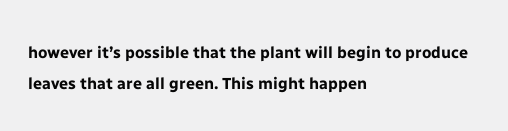however it’s possible that the plant will begin to produce leaves that are all green. This might happen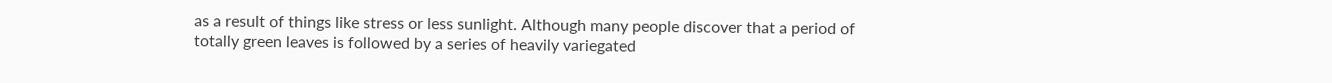as a result of things like stress or less sunlight. Although many people discover that a period of totally green leaves is followed by a series of heavily variegated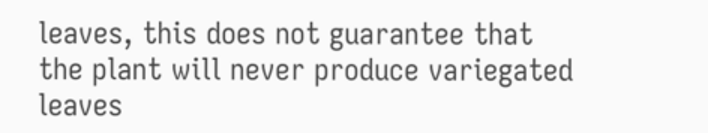leaves, this does not guarantee that the plant will never produce variegated leaves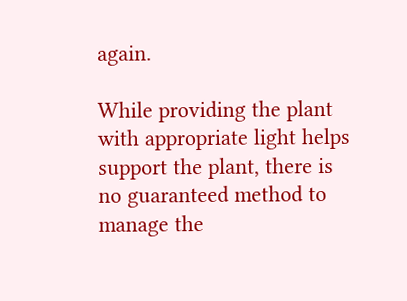again.

While providing the plant with appropriate light helps support the plant, there is no guaranteed method to manage the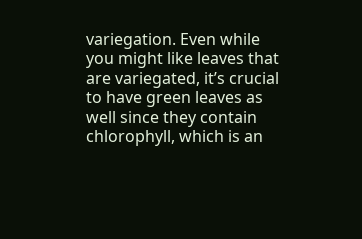variegation. Even while you might like leaves that are variegated, it’s crucial to have green leaves as well since they contain chlorophyll, which is an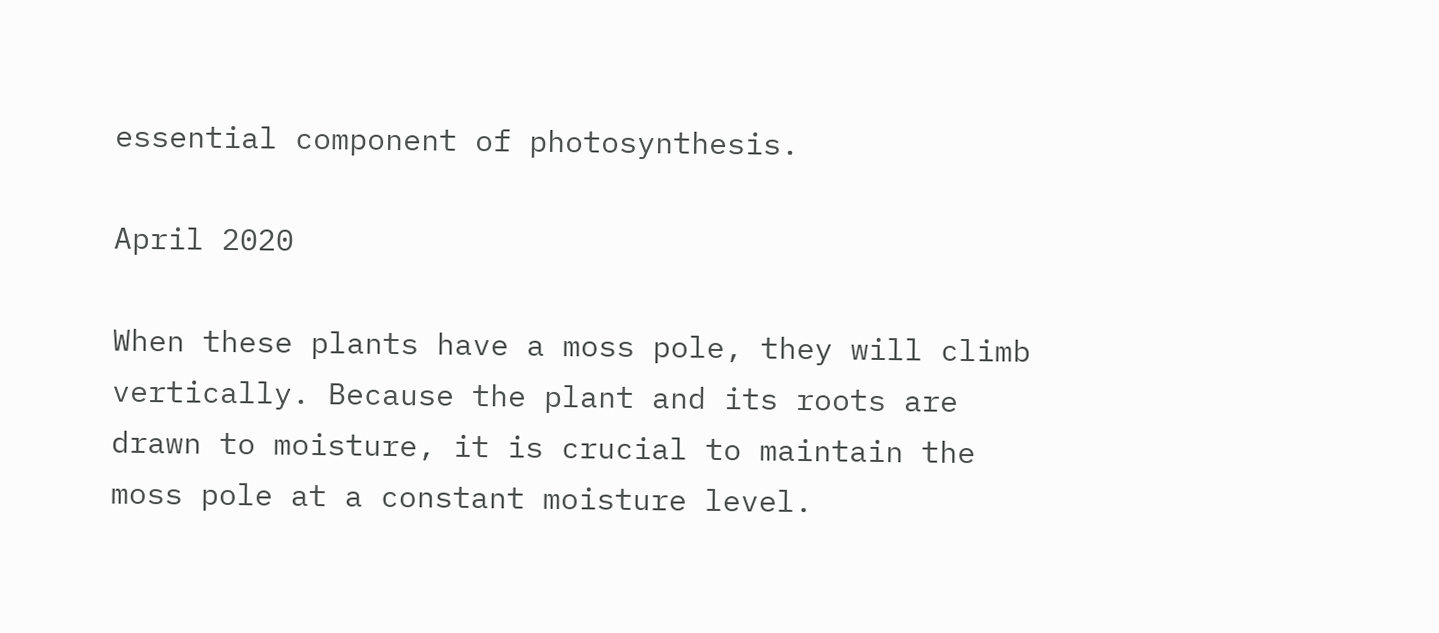essential component of photosynthesis.

April 2020

When these plants have a moss pole, they will climb vertically. Because the plant and its roots are drawn to moisture, it is crucial to maintain the moss pole at a constant moisture level.